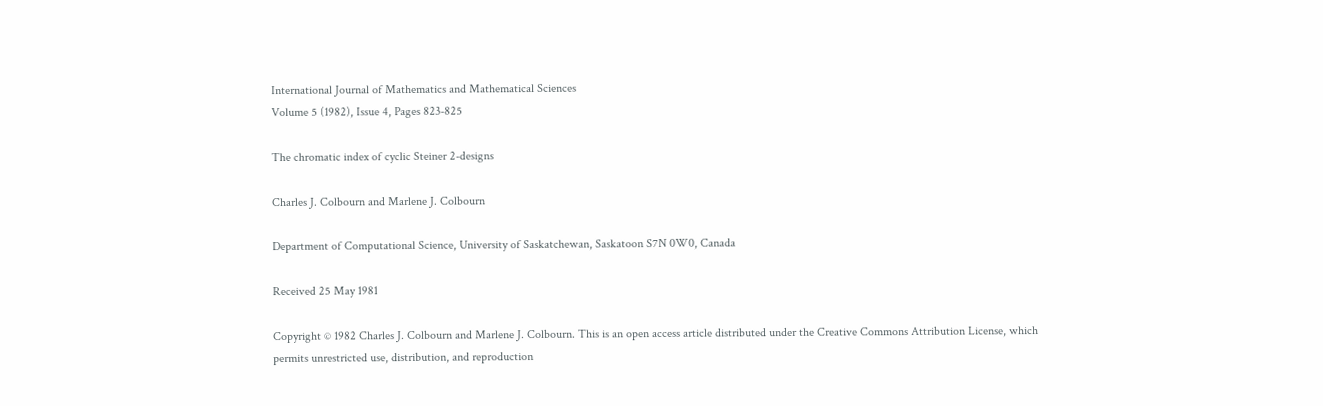International Journal of Mathematics and Mathematical Sciences
Volume 5 (1982), Issue 4, Pages 823-825

The chromatic index of cyclic Steiner 2-designs

Charles J. Colbourn and Marlene J. Colbourn

Department of Computational Science, University of Saskatchewan, Saskatoon S7N 0W0, Canada

Received 25 May 1981

Copyright © 1982 Charles J. Colbourn and Marlene J. Colbourn. This is an open access article distributed under the Creative Commons Attribution License, which permits unrestricted use, distribution, and reproduction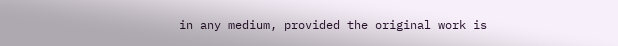in any medium, provided the original work is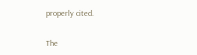properly cited.


The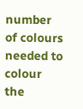number of colours needed to colour the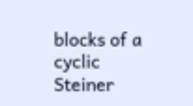blocks of a cyclic Steiner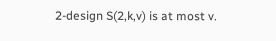2-design S(2,k,v) is at most v.